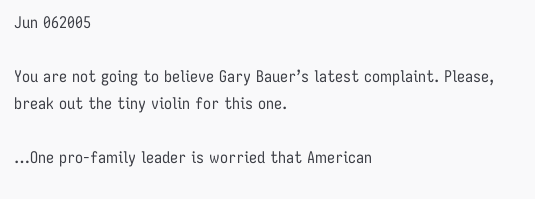Jun 062005

You are not going to believe Gary Bauer’s latest complaint. Please, break out the tiny violin for this one.

…One pro-family leader is worried that American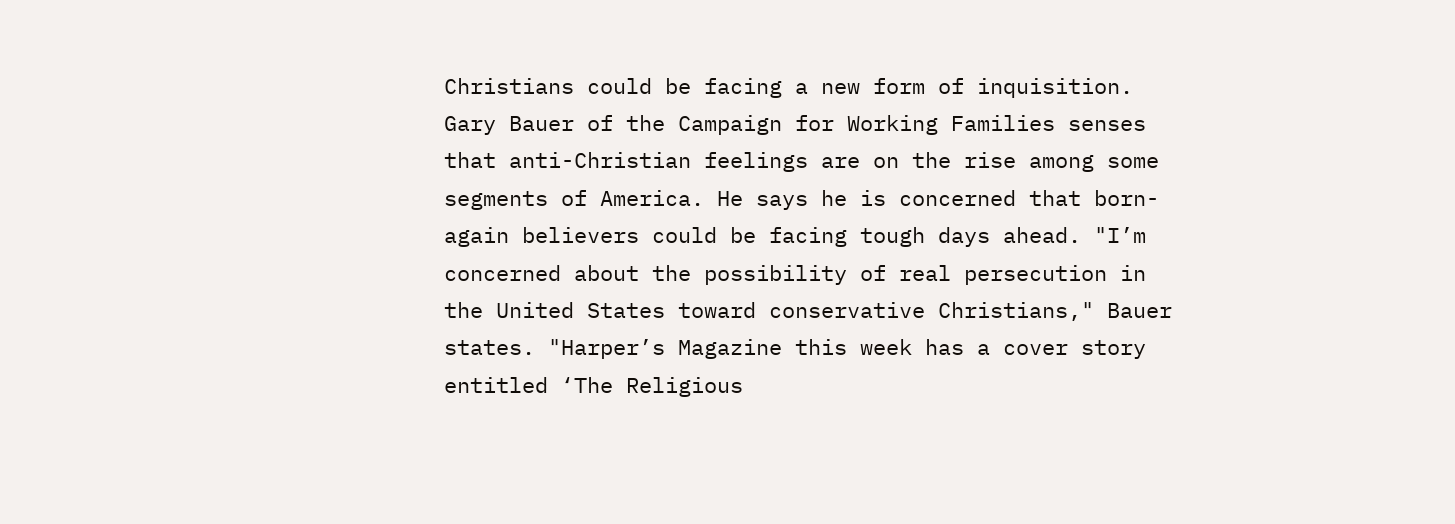Christians could be facing a new form of inquisition. Gary Bauer of the Campaign for Working Families senses that anti-Christian feelings are on the rise among some segments of America. He says he is concerned that born-again believers could be facing tough days ahead. "I’m concerned about the possibility of real persecution in the United States toward conservative Christians," Bauer states. "Harper’s Magazine this week has a cover story entitled ‘The Religious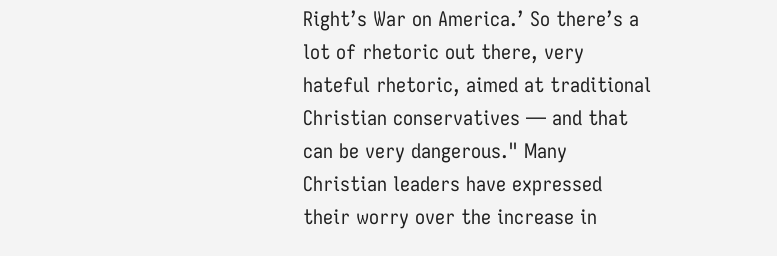Right’s War on America.’ So there’s a lot of rhetoric out there, very hateful rhetoric, aimed at traditional Christian conservatives — and that can be very dangerous." Many Christian leaders have expressed their worry over the increase in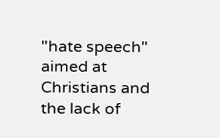"hate speech" aimed at Christians and the lack of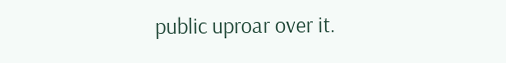public uproar over it.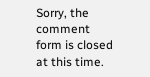Sorry, the comment form is closed at this time.